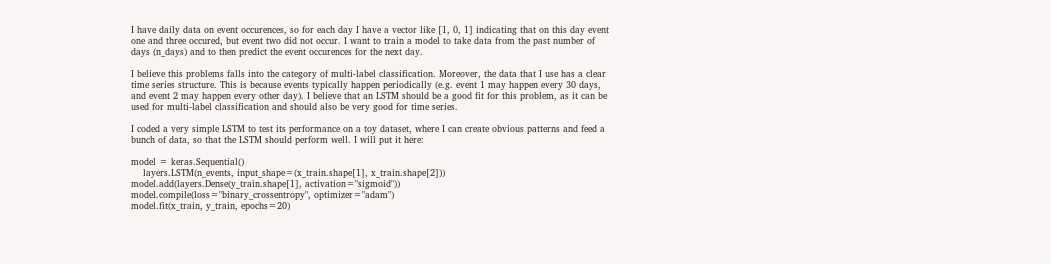I have daily data on event occurences, so for each day I have a vector like [1, 0, 1] indicating that on this day event one and three occured, but event two did not occur. I want to train a model to take data from the past number of days (n_days) and to then predict the event occurences for the next day.

I believe this problems falls into the category of multi-label classification. Moreover, the data that I use has a clear time series structure. This is because events typically happen periodically (e.g. event 1 may happen every 30 days, and event 2 may happen every other day). I believe that an LSTM should be a good fit for this problem, as it can be used for multi-label classification and should also be very good for time series.

I coded a very simple LSTM to test its performance on a toy dataset, where I can create obvious patterns and feed a bunch of data, so that the LSTM should perform well. I will put it here:

model = keras.Sequential()
    layers.LSTM(n_events, input_shape=(x_train.shape[1], x_train.shape[2]))
model.add(layers.Dense(y_train.shape[1], activation="sigmoid"))
model.compile(loss="binary_crossentropy", optimizer="adam")
model.fit(x_train, y_train, epochs=20)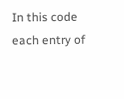In this code each entry of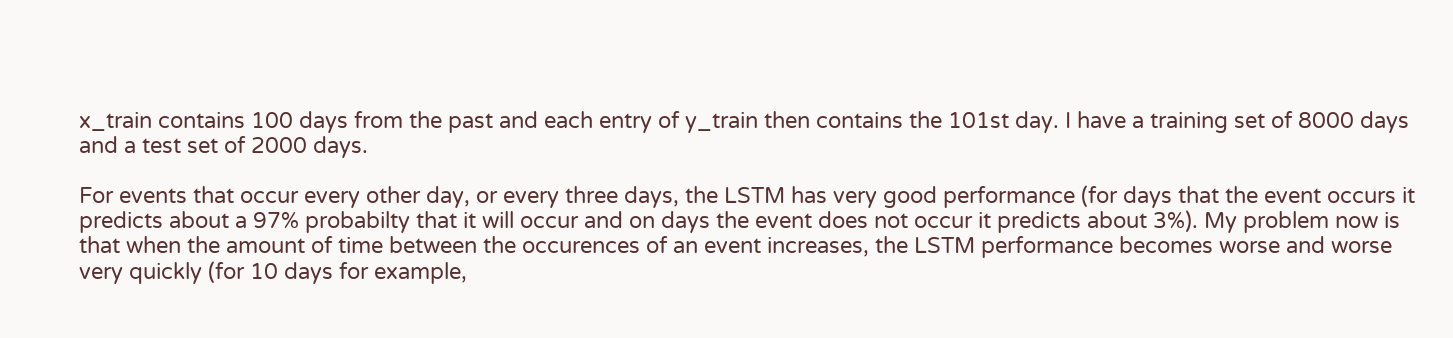x_train contains 100 days from the past and each entry of y_train then contains the 101st day. I have a training set of 8000 days and a test set of 2000 days.

For events that occur every other day, or every three days, the LSTM has very good performance (for days that the event occurs it predicts about a 97% probabilty that it will occur and on days the event does not occur it predicts about 3%). My problem now is that when the amount of time between the occurences of an event increases, the LSTM performance becomes worse and worse very quickly (for 10 days for example,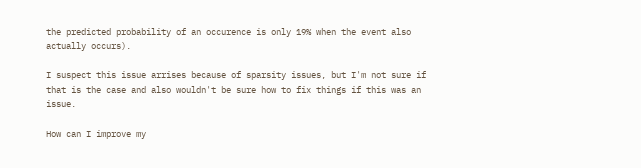the predicted probability of an occurence is only 19% when the event also actually occurs).

I suspect this issue arrises because of sparsity issues, but I'm not sure if that is the case and also wouldn't be sure how to fix things if this was an issue.

How can I improve my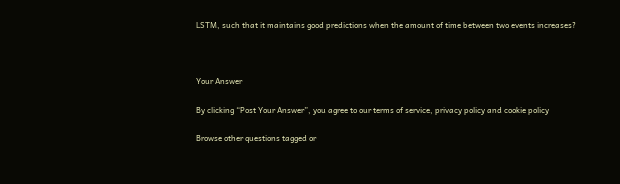LSTM, such that it maintains good predictions when the amount of time between two events increases?



Your Answer

By clicking “Post Your Answer”, you agree to our terms of service, privacy policy and cookie policy

Browse other questions tagged or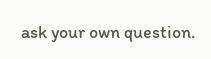ask your own question.